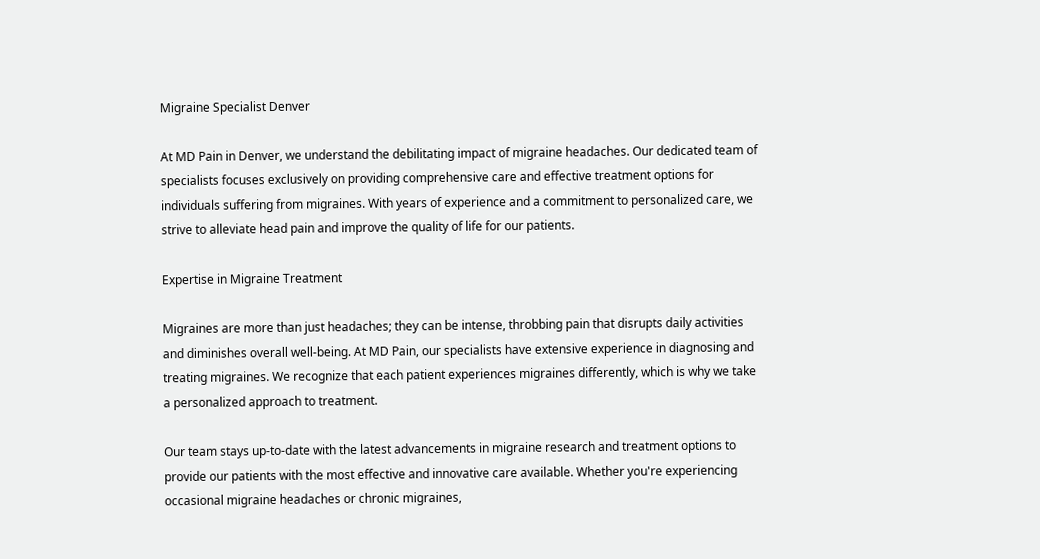Migraine Specialist Denver

At MD Pain in Denver, we understand the debilitating impact of migraine headaches. Our dedicated team of specialists focuses exclusively on providing comprehensive care and effective treatment options for individuals suffering from migraines. With years of experience and a commitment to personalized care, we strive to alleviate head pain and improve the quality of life for our patients.

Expertise in Migraine Treatment

Migraines are more than just headaches; they can be intense, throbbing pain that disrupts daily activities and diminishes overall well-being. At MD Pain, our specialists have extensive experience in diagnosing and treating migraines. We recognize that each patient experiences migraines differently, which is why we take a personalized approach to treatment.

Our team stays up-to-date with the latest advancements in migraine research and treatment options to provide our patients with the most effective and innovative care available. Whether you're experiencing occasional migraine headaches or chronic migraines,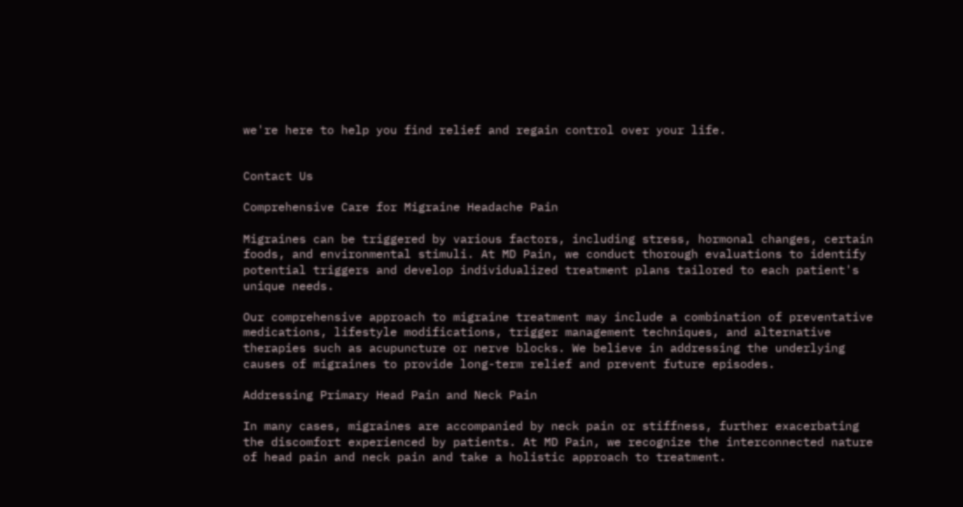we're here to help you find relief and regain control over your life.


Contact Us

Comprehensive Care for Migraine Headache Pain

Migraines can be triggered by various factors, including stress, hormonal changes, certain foods, and environmental stimuli. At MD Pain, we conduct thorough evaluations to identify potential triggers and develop individualized treatment plans tailored to each patient's unique needs.

Our comprehensive approach to migraine treatment may include a combination of preventative medications, lifestyle modifications, trigger management techniques, and alternative therapies such as acupuncture or nerve blocks. We believe in addressing the underlying causes of migraines to provide long-term relief and prevent future episodes.

Addressing Primary Head Pain and Neck Pain

In many cases, migraines are accompanied by neck pain or stiffness, further exacerbating the discomfort experienced by patients. At MD Pain, we recognize the interconnected nature of head pain and neck pain and take a holistic approach to treatment.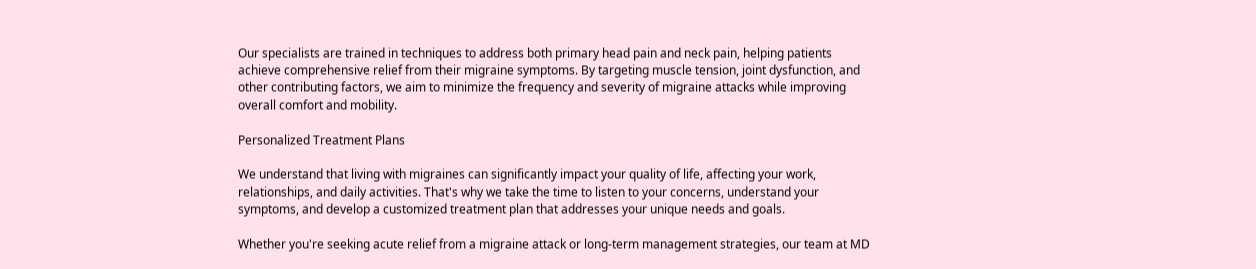Our specialists are trained in techniques to address both primary head pain and neck pain, helping patients achieve comprehensive relief from their migraine symptoms. By targeting muscle tension, joint dysfunction, and other contributing factors, we aim to minimize the frequency and severity of migraine attacks while improving overall comfort and mobility.

Personalized Treatment Plans

We understand that living with migraines can significantly impact your quality of life, affecting your work, relationships, and daily activities. That's why we take the time to listen to your concerns, understand your symptoms, and develop a customized treatment plan that addresses your unique needs and goals.

Whether you're seeking acute relief from a migraine attack or long-term management strategies, our team at MD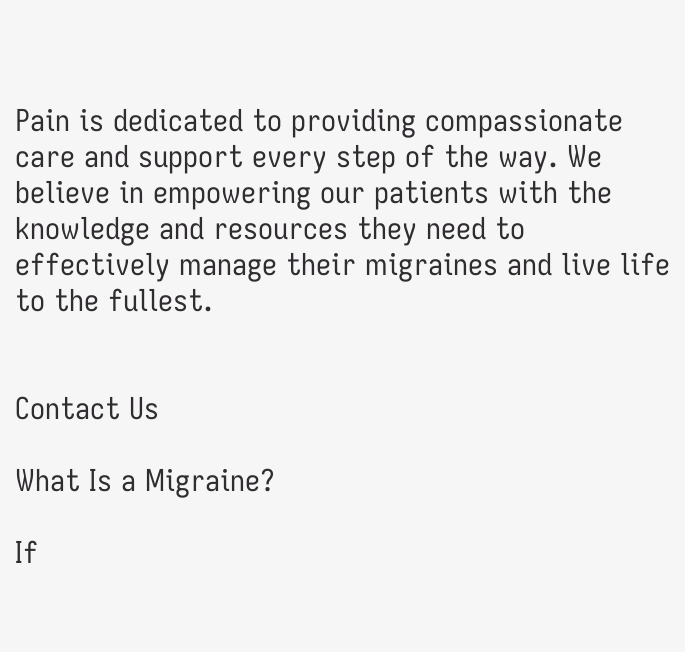Pain is dedicated to providing compassionate care and support every step of the way. We believe in empowering our patients with the knowledge and resources they need to effectively manage their migraines and live life to the fullest.


Contact Us

What Is a Migraine?

If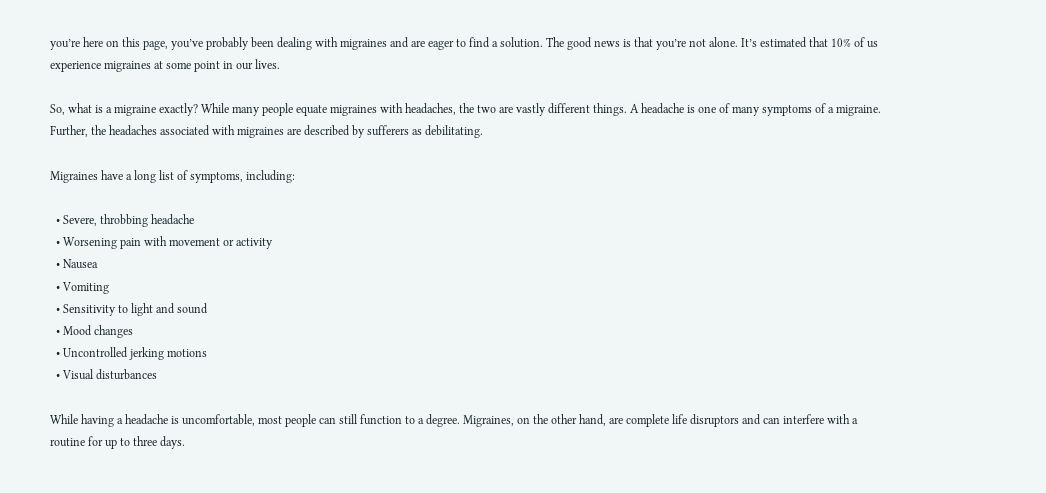you’re here on this page, you’ve probably been dealing with migraines and are eager to find a solution. The good news is that you’re not alone. It’s estimated that 10% of us experience migraines at some point in our lives.

So, what is a migraine exactly? While many people equate migraines with headaches, the two are vastly different things. A headache is one of many symptoms of a migraine. Further, the headaches associated with migraines are described by sufferers as debilitating.

Migraines have a long list of symptoms, including:

  • Severe, throbbing headache
  • Worsening pain with movement or activity
  • Nausea
  • Vomiting
  • Sensitivity to light and sound
  • Mood changes
  • Uncontrolled jerking motions
  • Visual disturbances

While having a headache is uncomfortable, most people can still function to a degree. Migraines, on the other hand, are complete life disruptors and can interfere with a routine for up to three days.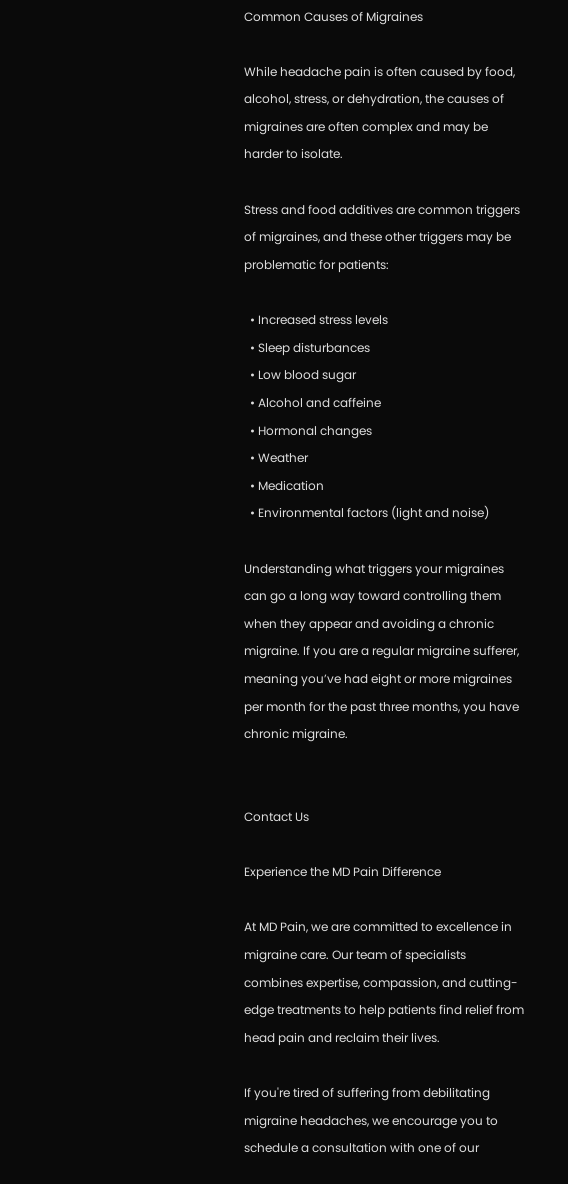Common Causes of Migraines

While headache pain is often caused by food, alcohol, stress, or dehydration, the causes of migraines are often complex and may be harder to isolate.

Stress and food additives are common triggers of migraines, and these other triggers may be problematic for patients:

  • Increased stress levels
  • Sleep disturbances
  • Low blood sugar
  • Alcohol and caffeine
  • Hormonal changes
  • Weather
  • Medication
  • Environmental factors (light and noise)

Understanding what triggers your migraines can go a long way toward controlling them when they appear and avoiding a chronic migraine. If you are a regular migraine sufferer, meaning you’ve had eight or more migraines per month for the past three months, you have chronic migraine.


Contact Us

Experience the MD Pain Difference

At MD Pain, we are committed to excellence in migraine care. Our team of specialists combines expertise, compassion, and cutting-edge treatments to help patients find relief from head pain and reclaim their lives.

If you're tired of suffering from debilitating migraine headaches, we encourage you to schedule a consultation with one of our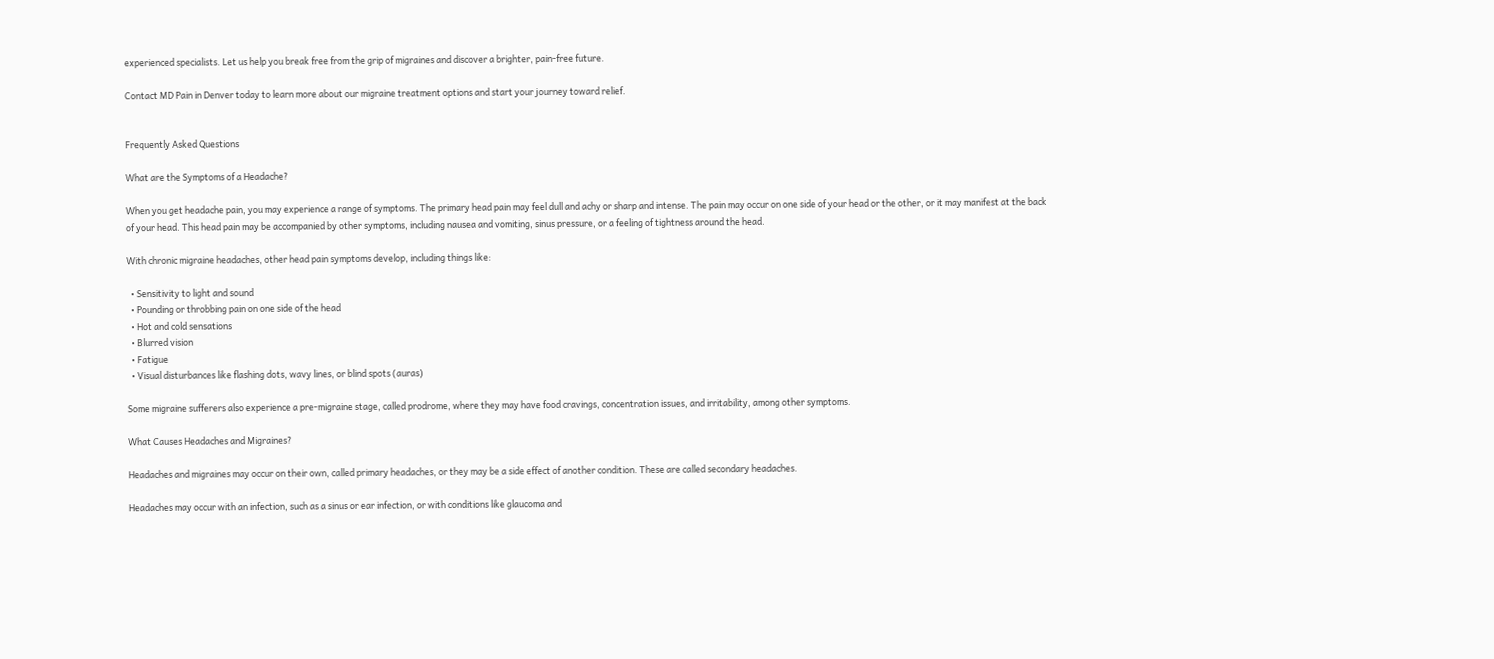experienced specialists. Let us help you break free from the grip of migraines and discover a brighter, pain-free future.

Contact MD Pain in Denver today to learn more about our migraine treatment options and start your journey toward relief.


Frequently Asked Questions

What are the Symptoms of a Headache?

When you get headache pain, you may experience a range of symptoms. The primary head pain may feel dull and achy or sharp and intense. The pain may occur on one side of your head or the other, or it may manifest at the back of your head. This head pain may be accompanied by other symptoms, including nausea and vomiting, sinus pressure, or a feeling of tightness around the head.

With chronic migraine headaches, other head pain symptoms develop, including things like:

  • Sensitivity to light and sound
  • Pounding or throbbing pain on one side of the head
  • Hot and cold sensations
  • Blurred vision
  • Fatigue
  • Visual disturbances like flashing dots, wavy lines, or blind spots (auras)

Some migraine sufferers also experience a pre-migraine stage, called prodrome, where they may have food cravings, concentration issues, and irritability, among other symptoms.

What Causes Headaches and Migraines?

Headaches and migraines may occur on their own, called primary headaches, or they may be a side effect of another condition. These are called secondary headaches.

Headaches may occur with an infection, such as a sinus or ear infection, or with conditions like glaucoma and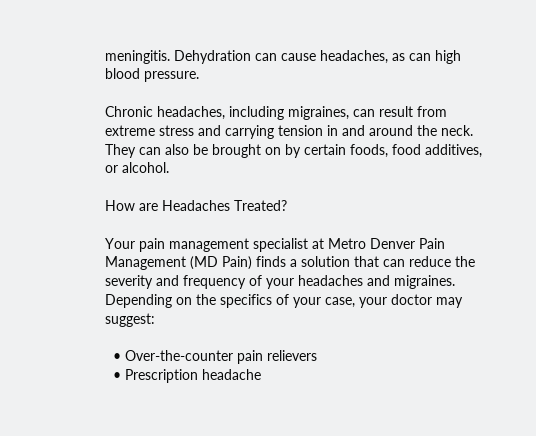meningitis. Dehydration can cause headaches, as can high blood pressure.

Chronic headaches, including migraines, can result from extreme stress and carrying tension in and around the neck. They can also be brought on by certain foods, food additives, or alcohol.

How are Headaches Treated?

Your pain management specialist at Metro Denver Pain Management (MD Pain) finds a solution that can reduce the severity and frequency of your headaches and migraines. Depending on the specifics of your case, your doctor may suggest:

  • Over-the-counter pain relievers
  • Prescription headache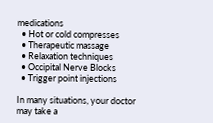medications
  • Hot or cold compresses
  • Therapeutic massage
  • Relaxation techniques
  • Occipital Nerve Blocks
  • Trigger point injections

In many situations, your doctor may take a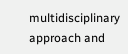multidisciplinary approach and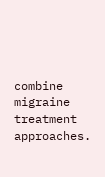combine migraine treatment approaches.